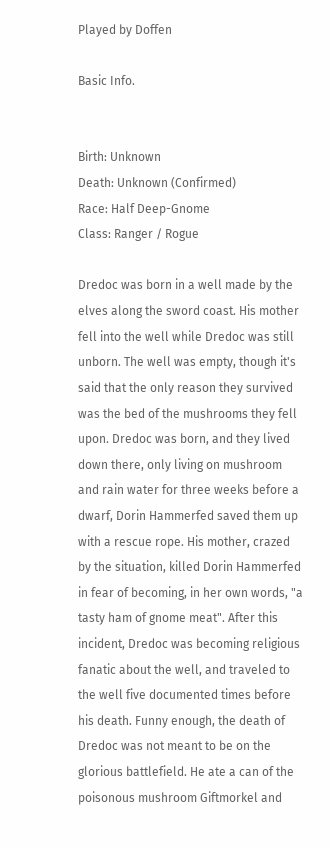Played by Doffen

Basic Info.


Birth: Unknown
Death: Unknown (Confirmed)
Race: Half Deep-Gnome
Class: Ranger / Rogue

Dredoc was born in a well made by the elves along the sword coast. His mother fell into the well while Dredoc was still unborn. The well was empty, though it's said that the only reason they survived was the bed of the mushrooms they fell upon. Dredoc was born, and they lived down there, only living on mushroom and rain water for three weeks before a dwarf, Dorin Hammerfed saved them up with a rescue rope. His mother, crazed by the situation, killed Dorin Hammerfed in fear of becoming, in her own words, "a tasty ham of gnome meat". After this incident, Dredoc was becoming religious fanatic about the well, and traveled to the well five documented times before his death. Funny enough, the death of Dredoc was not meant to be on the glorious battlefield. He ate a can of the poisonous mushroom Giftmorkel and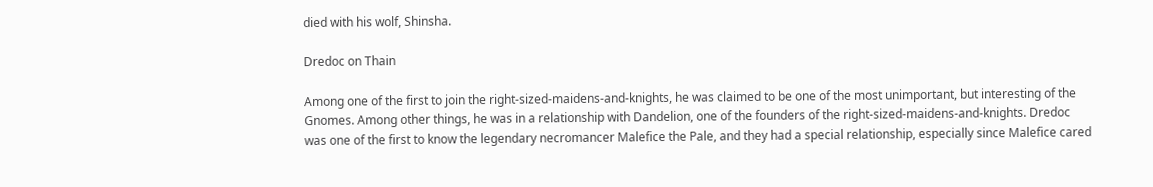died with his wolf, Shinsha.

Dredoc on Thain

Among one of the first to join the right-sized-maidens-and-knights, he was claimed to be one of the most unimportant, but interesting of the Gnomes. Among other things, he was in a relationship with Dandelion, one of the founders of the right-sized-maidens-and-knights. Dredoc was one of the first to know the legendary necromancer Malefice the Pale, and they had a special relationship, especially since Malefice cared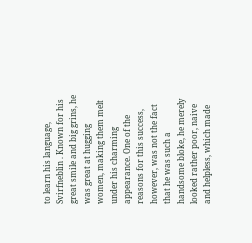to learn his language, Svirfneblin . Known for his great smile and big grins, he was great at hugging women, making them melt under his charming appearance. One of the reasons for this success, however, was not the fact that he was such a handsome bloke, he merely looked rather poor, naive and helpless, which made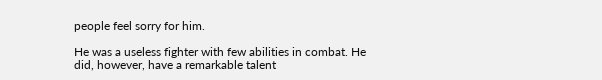people feel sorry for him.

He was a useless fighter with few abilities in combat. He did, however, have a remarkable talent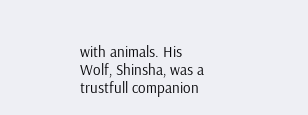with animals. His Wolf, Shinsha, was a trustfull companion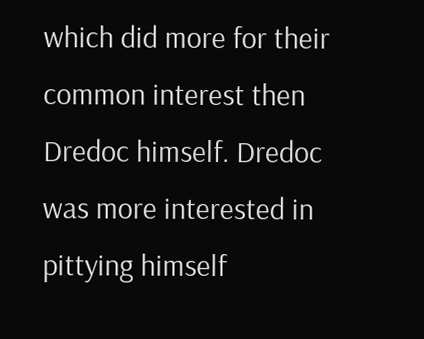which did more for their common interest then Dredoc himself. Dredoc was more interested in pittying himself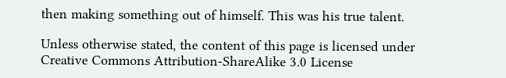then making something out of himself. This was his true talent.

Unless otherwise stated, the content of this page is licensed under Creative Commons Attribution-ShareAlike 3.0 License